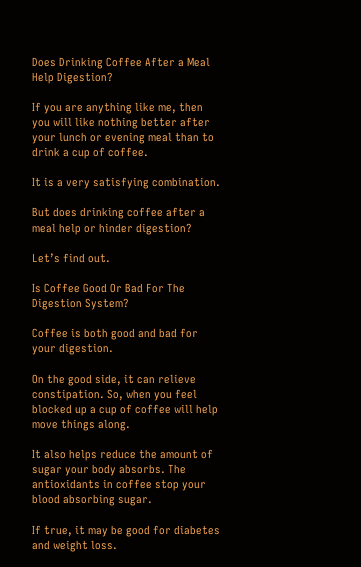Does Drinking Coffee After a Meal Help Digestion?

If you are anything like me, then you will like nothing better after your lunch or evening meal than to drink a cup of coffee.

It is a very satisfying combination.

But does drinking coffee after a meal help or hinder digestion?

Let’s find out.

Is Coffee Good Or Bad For The Digestion System?

Coffee is both good and bad for your digestion.

On the good side, it can relieve constipation. So, when you feel blocked up a cup of coffee will help move things along.

It also helps reduce the amount of sugar your body absorbs. The antioxidants in coffee stop your blood absorbing sugar.

If true, it may be good for diabetes and weight loss.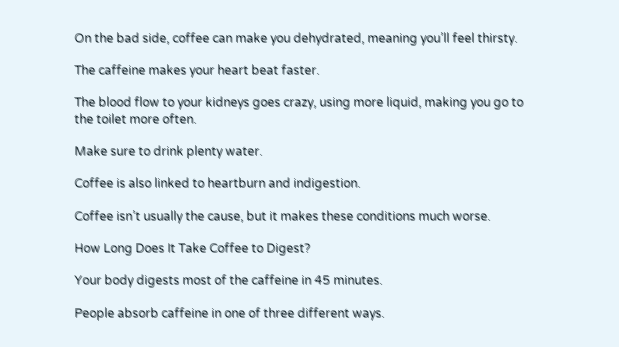On the bad side, coffee can make you dehydrated, meaning you’ll feel thirsty.

The caffeine makes your heart beat faster.

The blood flow to your kidneys goes crazy, using more liquid, making you go to the toilet more often.

Make sure to drink plenty water.

Coffee is also linked to heartburn and indigestion.

Coffee isn’t usually the cause, but it makes these conditions much worse.

How Long Does It Take Coffee to Digest?

Your body digests most of the caffeine in 45 minutes.

People absorb caffeine in one of three different ways.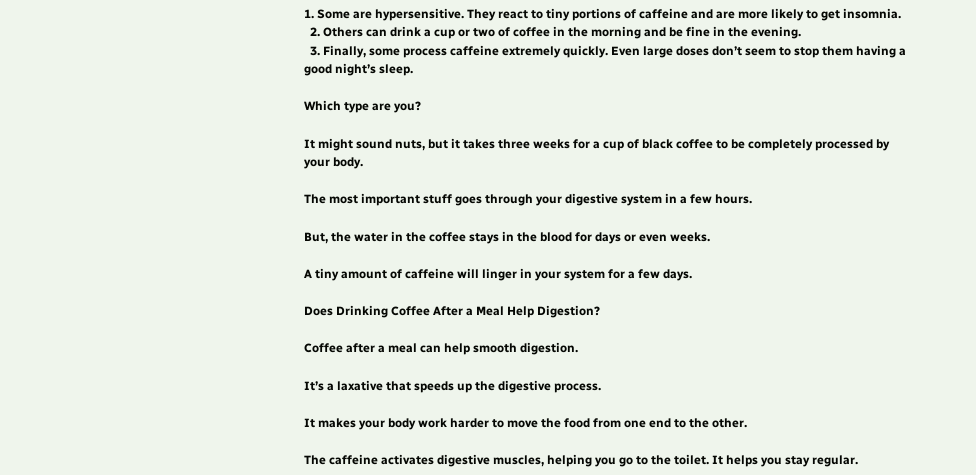1. Some are hypersensitive. They react to tiny portions of caffeine and are more likely to get insomnia.
  2. Others can drink a cup or two of coffee in the morning and be fine in the evening.
  3. Finally, some process caffeine extremely quickly. Even large doses don’t seem to stop them having a good night’s sleep.

Which type are you?

It might sound nuts, but it takes three weeks for a cup of black coffee to be completely processed by your body.

The most important stuff goes through your digestive system in a few hours.

But, the water in the coffee stays in the blood for days or even weeks.

A tiny amount of caffeine will linger in your system for a few days.

Does Drinking Coffee After a Meal Help Digestion?

Coffee after a meal can help smooth digestion.

It’s a laxative that speeds up the digestive process.

It makes your body work harder to move the food from one end to the other.

The caffeine activates digestive muscles, helping you go to the toilet. It helps you stay regular.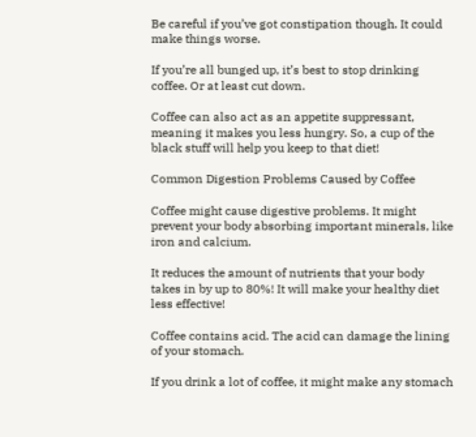Be careful if you’ve got constipation though. It could make things worse.

If you’re all bunged up, it’s best to stop drinking coffee. Or at least cut down.

Coffee can also act as an appetite suppressant, meaning it makes you less hungry. So, a cup of the black stuff will help you keep to that diet!

Common Digestion Problems Caused by Coffee

Coffee might cause digestive problems. It might prevent your body absorbing important minerals, like iron and calcium.

It reduces the amount of nutrients that your body takes in by up to 80%! It will make your healthy diet less effective!

Coffee contains acid. The acid can damage the lining of your stomach.

If you drink a lot of coffee, it might make any stomach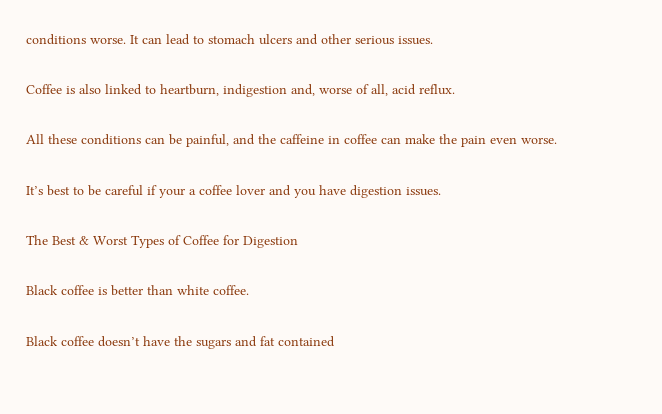conditions worse. It can lead to stomach ulcers and other serious issues.

Coffee is also linked to heartburn, indigestion and, worse of all, acid reflux.

All these conditions can be painful, and the caffeine in coffee can make the pain even worse.

It’s best to be careful if your a coffee lover and you have digestion issues.

The Best & Worst Types of Coffee for Digestion

Black coffee is better than white coffee.

Black coffee doesn’t have the sugars and fat contained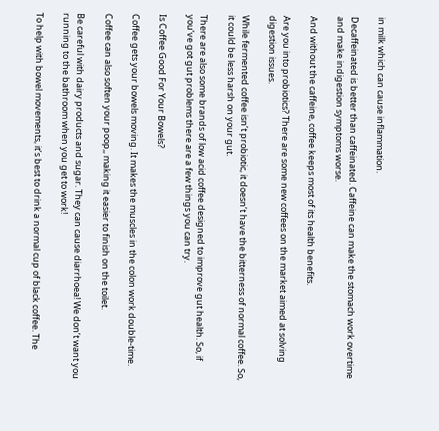in milk which can cause inflammation.

Decaffeinated is better than caffeinated. Caffeine can make the stomach work overtime and make indigestion symptoms worse.

And without the caffeine, coffee keeps most of its health benefits.

Are you into probiotics? There are some new coffees on the market aimed at solving digestion issues.

While fermented coffee isn’t probiotic, it doesn’t have the bitterness of normal coffee. So, it could be less harsh on your gut.

There are also some brands of low acid coffee designed to improve gut health. So, if you’ve got gut problems there are a few things you can try.

Is Coffee Good For Your Bowels?

Coffee gets your bowels moving. It makes the muscles in the colon work double-time.

Coffee can also soften your poop,, making it easier to finish on the toilet.

Be careful with dairy products and sugar. They can cause diarrhoea! We don’t want you running to the bathroom when you get to work!

To help with bowel movements, it’s best to drink a normal cup of black coffee. The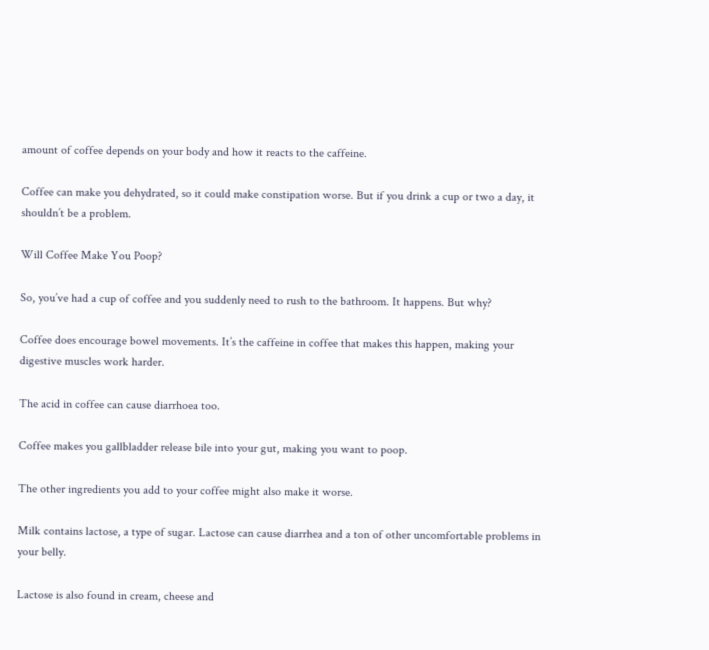amount of coffee depends on your body and how it reacts to the caffeine.

Coffee can make you dehydrated, so it could make constipation worse. But if you drink a cup or two a day, it shouldn’t be a problem.

Will Coffee Make You Poop?

So, you’ve had a cup of coffee and you suddenly need to rush to the bathroom. It happens. But why?

Coffee does encourage bowel movements. It’s the caffeine in coffee that makes this happen, making your digestive muscles work harder.

The acid in coffee can cause diarrhoea too.

Coffee makes you gallbladder release bile into your gut, making you want to poop.

The other ingredients you add to your coffee might also make it worse.

Milk contains lactose, a type of sugar. Lactose can cause diarrhea and a ton of other uncomfortable problems in your belly.

Lactose is also found in cream, cheese and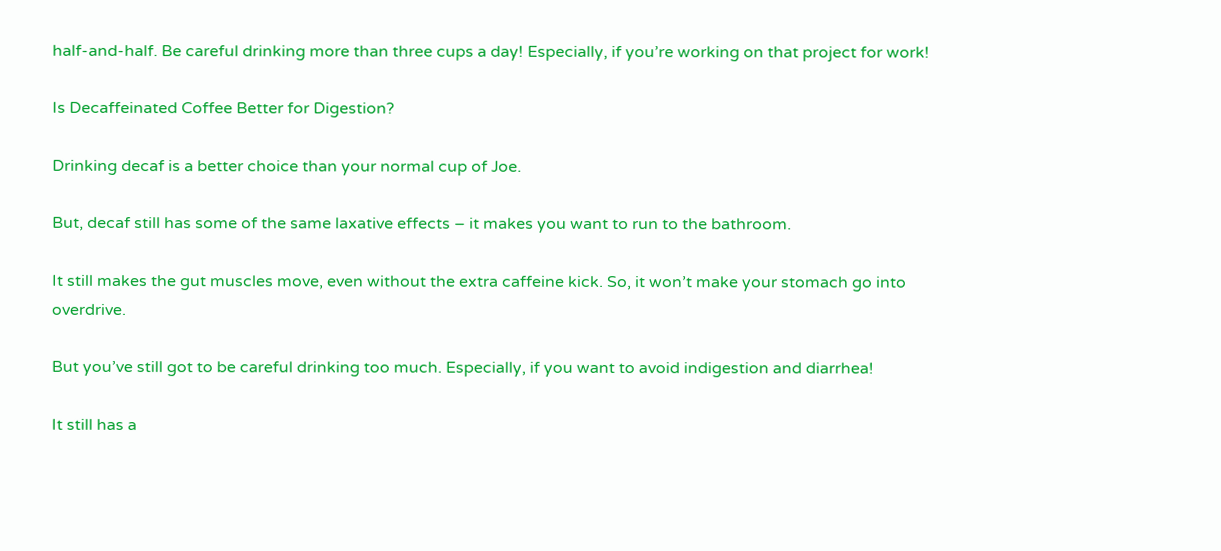half-and-half. Be careful drinking more than three cups a day! Especially, if you’re working on that project for work!

Is Decaffeinated Coffee Better for Digestion?

Drinking decaf is a better choice than your normal cup of Joe.

But, decaf still has some of the same laxative effects – it makes you want to run to the bathroom.

It still makes the gut muscles move, even without the extra caffeine kick. So, it won’t make your stomach go into overdrive.

But you’ve still got to be careful drinking too much. Especially, if you want to avoid indigestion and diarrhea!

It still has a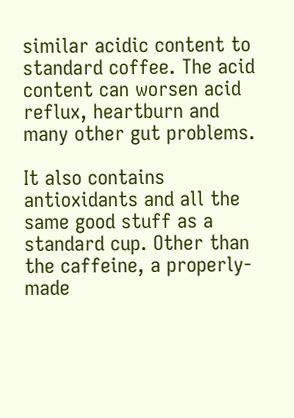similar acidic content to standard coffee. The acid content can worsen acid reflux, heartburn and many other gut problems.

It also contains antioxidants and all the same good stuff as a standard cup. Other than the caffeine, a properly-made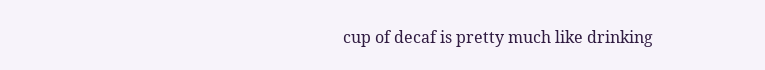cup of decaf is pretty much like drinking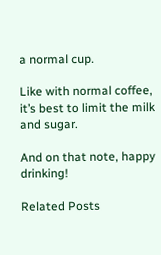a normal cup.

Like with normal coffee, it’s best to limit the milk and sugar.

And on that note, happy drinking!

Related Posts